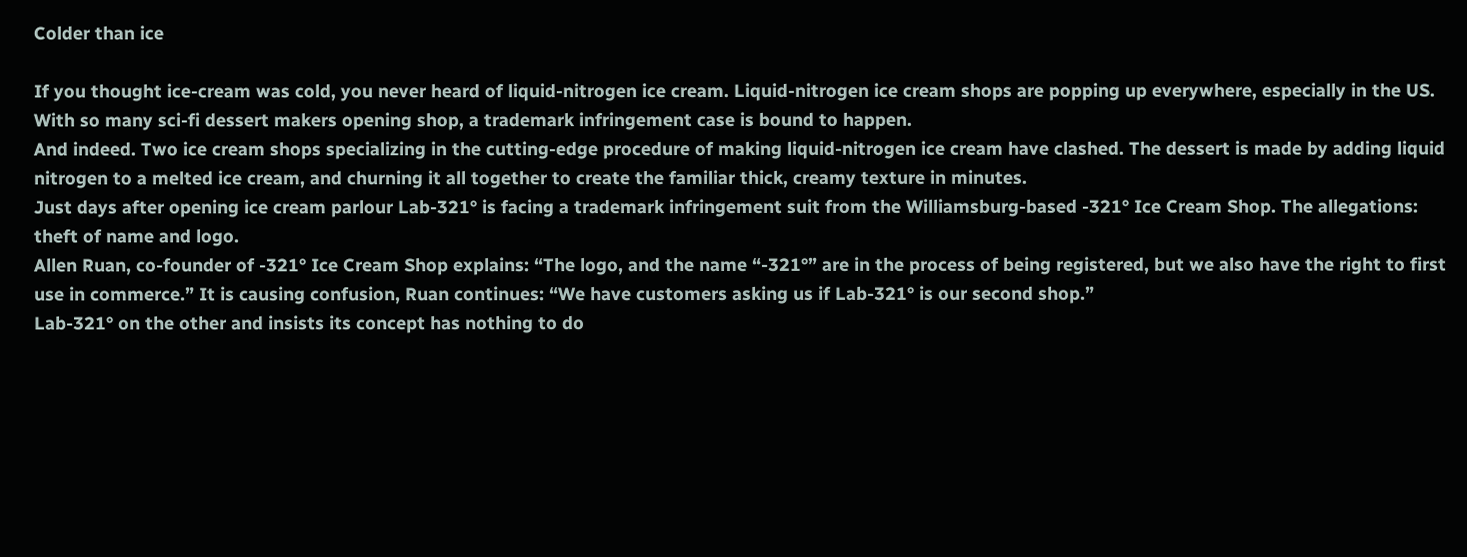Colder than ice

If you thought ice-cream was cold, you never heard of liquid-nitrogen ice cream. Liquid-nitrogen ice cream shops are popping up everywhere, especially in the US. With so many sci-fi dessert makers opening shop, a trademark infringement case is bound to happen.
And indeed. Two ice cream shops specializing in the cutting-edge procedure of making liquid-nitrogen ice cream have clashed. The dessert is made by adding liquid nitrogen to a melted ice cream, and churning it all together to create the familiar thick, creamy texture in minutes.
Just days after opening ice cream parlour Lab-321° is facing a trademark infringement suit from the Williamsburg-based -321° Ice Cream Shop. The allegations: theft of name and logo.
Allen Ruan, co-founder of -321° Ice Cream Shop explains: “The logo, and the name “-321°” are in the process of being registered, but we also have the right to first use in commerce.” It is causing confusion, Ruan continues: “We have customers asking us if Lab-321° is our second shop.”
Lab-321° on the other and insists its concept has nothing to do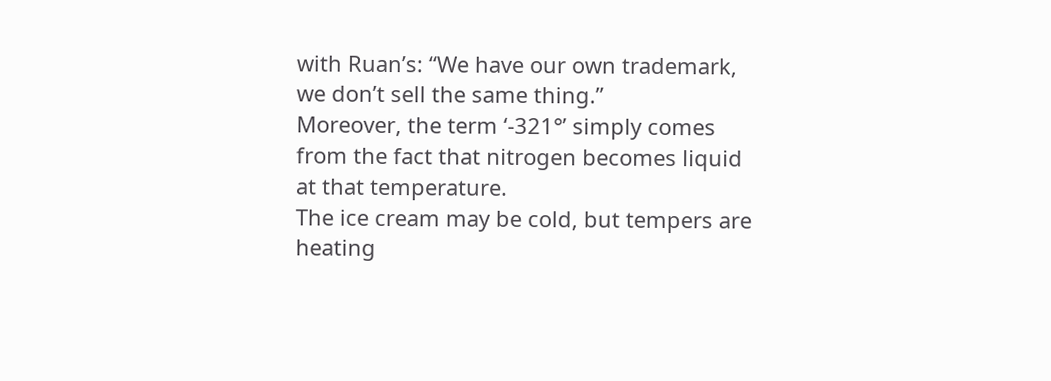with Ruan’s: “We have our own trademark, we don’t sell the same thing.”
Moreover, the term ‘-321°’ simply comes from the fact that nitrogen becomes liquid at that temperature.
The ice cream may be cold, but tempers are heating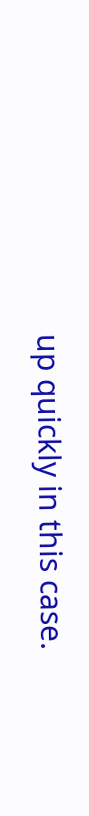up quickly in this case.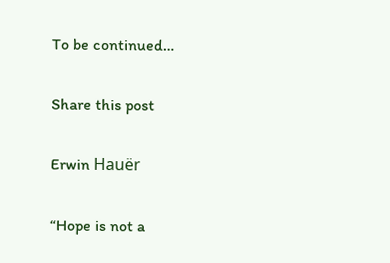To be continued…

Share this post

Erwin Hauër

“Hope is not a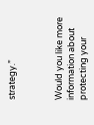strategy.”



Would you like more information about protecting your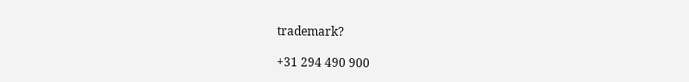trademark?

+31 294 490 900